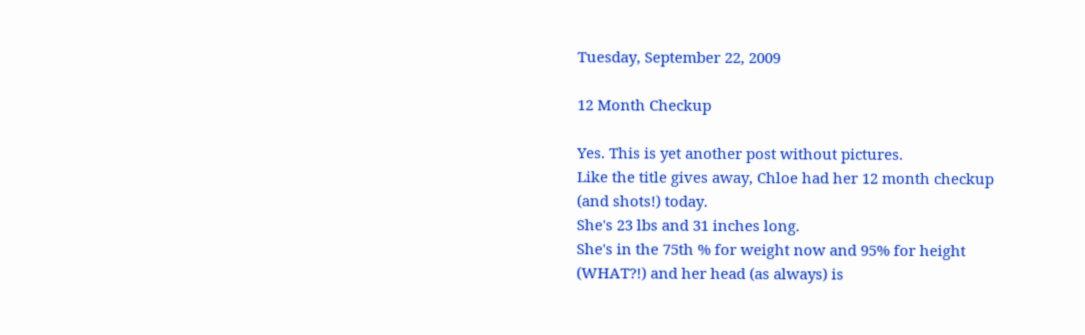Tuesday, September 22, 2009

12 Month Checkup

Yes. This is yet another post without pictures.
Like the title gives away, Chloe had her 12 month checkup (and shots!) today.
She's 23 lbs and 31 inches long.
She's in the 75th % for weight now and 95% for height (WHAT?!) and her head (as always) is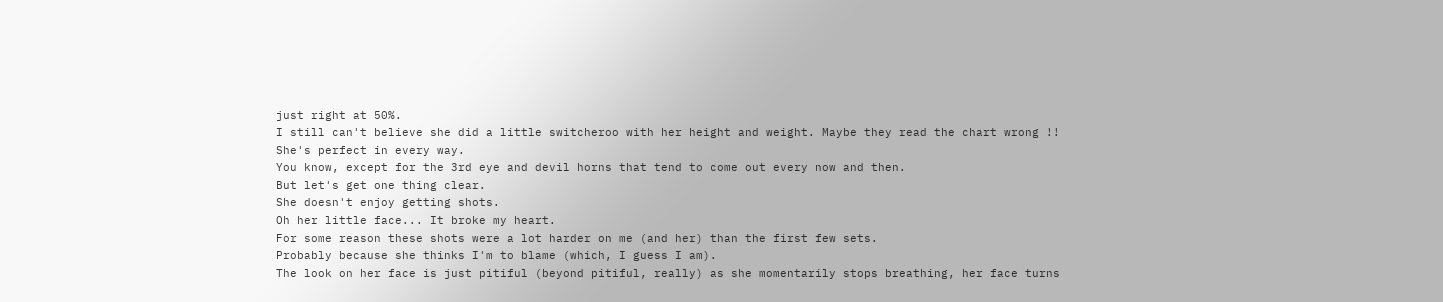just right at 50%.
I still can't believe she did a little switcheroo with her height and weight. Maybe they read the chart wrong !!
She's perfect in every way.
You know, except for the 3rd eye and devil horns that tend to come out every now and then.
But let's get one thing clear.
She doesn't enjoy getting shots.
Oh her little face... It broke my heart.
For some reason these shots were a lot harder on me (and her) than the first few sets.
Probably because she thinks I'm to blame (which, I guess I am).
The look on her face is just pitiful (beyond pitiful, really) as she momentarily stops breathing, her face turns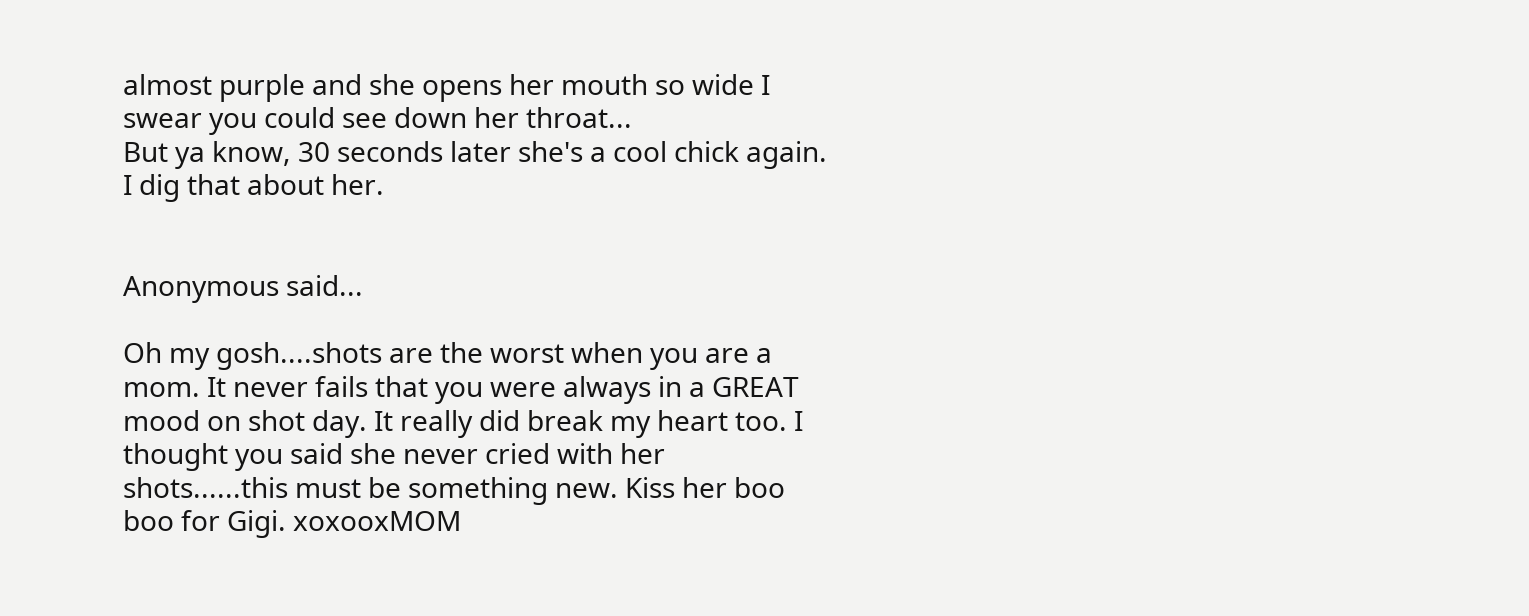almost purple and she opens her mouth so wide I swear you could see down her throat...
But ya know, 30 seconds later she's a cool chick again.
I dig that about her.


Anonymous said...

Oh my gosh....shots are the worst when you are a mom. It never fails that you were always in a GREAT mood on shot day. It really did break my heart too. I thought you said she never cried with her shots......this must be something new. Kiss her boo boo for Gigi. xoxooxMOM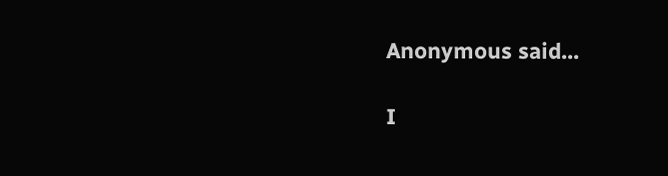Anonymous said...

I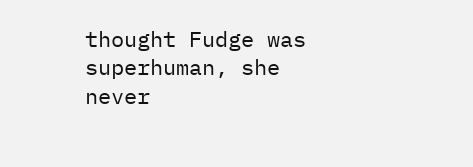thought Fudge was superhuman, she never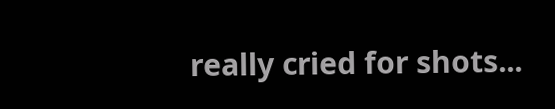really cried for shots...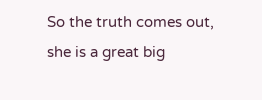So the truth comes out, she is a great big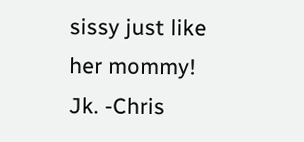sissy just like her mommy! Jk. -Chris